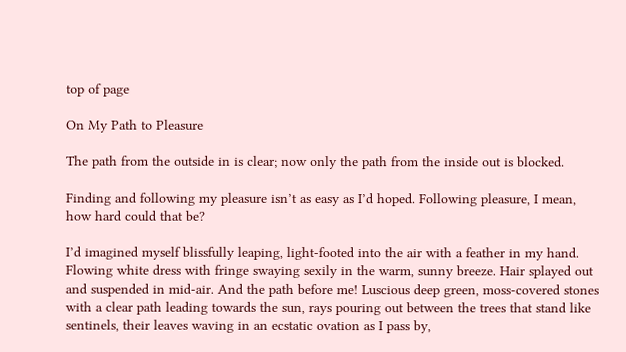top of page

On My Path to Pleasure

The path from the outside in is clear; now only the path from the inside out is blocked.

Finding and following my pleasure isn’t as easy as I’d hoped. Following pleasure, I mean, how hard could that be?

I’d imagined myself blissfully leaping, light-footed into the air with a feather in my hand. Flowing white dress with fringe swaying sexily in the warm, sunny breeze. Hair splayed out and suspended in mid-air. And the path before me! Luscious deep green, moss-covered stones with a clear path leading towards the sun, rays pouring out between the trees that stand like sentinels, their leaves waving in an ecstatic ovation as I pass by,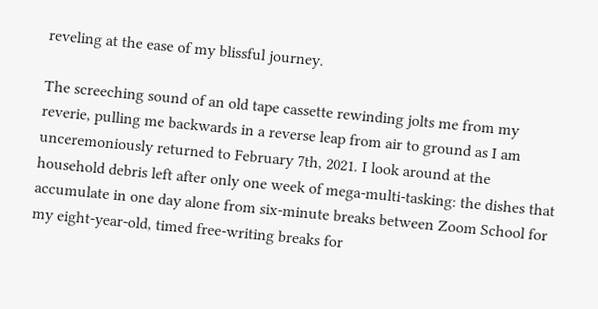reveling at the ease of my blissful journey.

The screeching sound of an old tape cassette rewinding jolts me from my reverie, pulling me backwards in a reverse leap from air to ground as I am unceremoniously returned to February 7th, 2021. I look around at the household debris left after only one week of mega-multi-tasking: the dishes that accumulate in one day alone from six-minute breaks between Zoom School for my eight-year-old, timed free-writing breaks for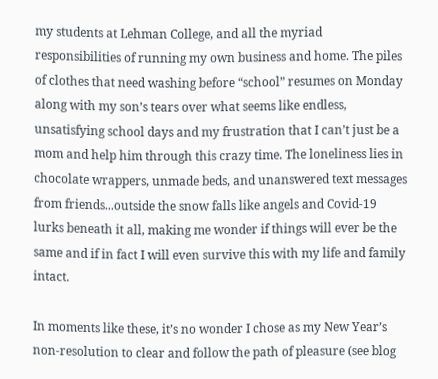my students at Lehman College, and all the myriad responsibilities of running my own business and home. The piles of clothes that need washing before “school” resumes on Monday along with my son’s tears over what seems like endless, unsatisfying school days and my frustration that I can’t just be a mom and help him through this crazy time. The loneliness lies in chocolate wrappers, unmade beds, and unanswered text messages from friends...outside the snow falls like angels and Covid-19 lurks beneath it all, making me wonder if things will ever be the same and if in fact I will even survive this with my life and family intact.

In moments like these, it’s no wonder I chose as my New Year’s non-resolution to clear and follow the path of pleasure (see blog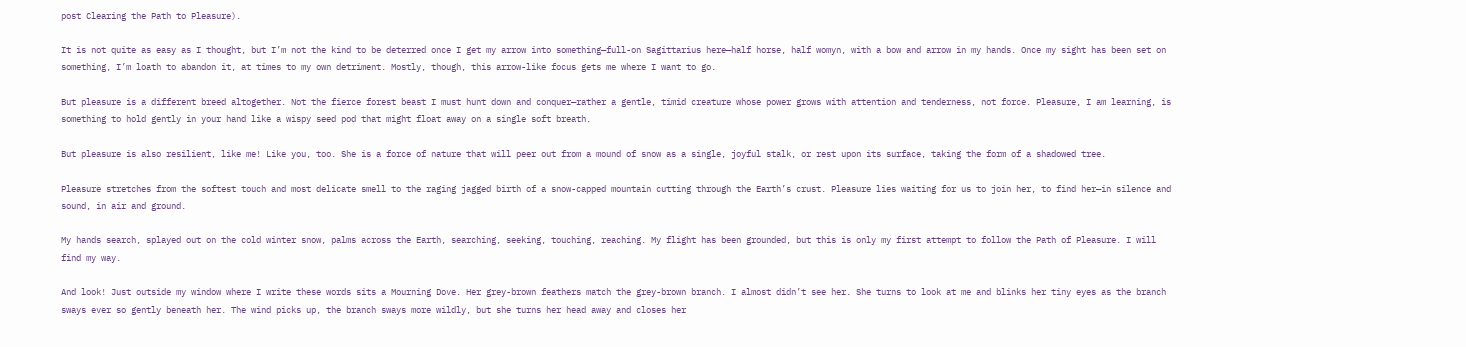post Clearing the Path to Pleasure).

It is not quite as easy as I thought, but I’m not the kind to be deterred once I get my arrow into something—full-on Sagittarius here—half horse, half womyn, with a bow and arrow in my hands. Once my sight has been set on something, I’m loath to abandon it, at times to my own detriment. Mostly, though, this arrow-like focus gets me where I want to go.

But pleasure is a different breed altogether. Not the fierce forest beast I must hunt down and conquer—rather a gentle, timid creature whose power grows with attention and tenderness, not force. Pleasure, I am learning, is something to hold gently in your hand like a wispy seed pod that might float away on a single soft breath.

But pleasure is also resilient, like me! Like you, too. She is a force of nature that will peer out from a mound of snow as a single, joyful stalk, or rest upon its surface, taking the form of a shadowed tree.

Pleasure stretches from the softest touch and most delicate smell to the raging jagged birth of a snow-capped mountain cutting through the Earth’s crust. Pleasure lies waiting for us to join her, to find her—in silence and sound, in air and ground.

My hands search, splayed out on the cold winter snow, palms across the Earth, searching, seeking, touching, reaching. My flight has been grounded, but this is only my first attempt to follow the Path of Pleasure. I will find my way.

And look! Just outside my window where I write these words sits a Mourning Dove. Her grey-brown feathers match the grey-brown branch. I almost didn’t see her. She turns to look at me and blinks her tiny eyes as the branch sways ever so gently beneath her. The wind picks up, the branch sways more wildly, but she turns her head away and closes her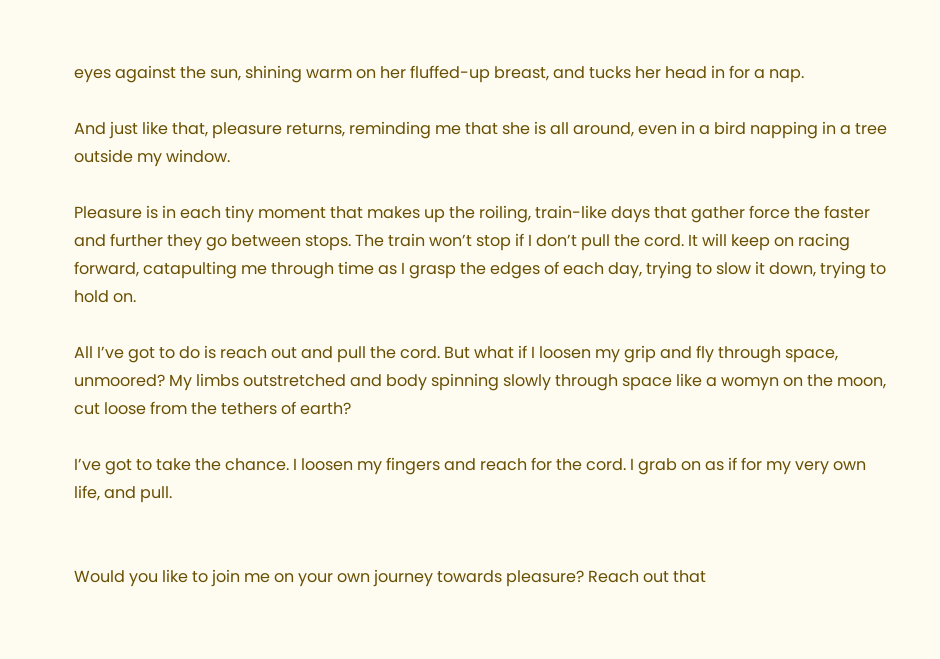eyes against the sun, shining warm on her fluffed-up breast, and tucks her head in for a nap.

And just like that, pleasure returns, reminding me that she is all around, even in a bird napping in a tree outside my window.

Pleasure is in each tiny moment that makes up the roiling, train-like days that gather force the faster and further they go between stops. The train won’t stop if I don’t pull the cord. It will keep on racing forward, catapulting me through time as I grasp the edges of each day, trying to slow it down, trying to hold on.

All I’ve got to do is reach out and pull the cord. But what if I loosen my grip and fly through space, unmoored? My limbs outstretched and body spinning slowly through space like a womyn on the moon, cut loose from the tethers of earth?

I’ve got to take the chance. I loosen my fingers and reach for the cord. I grab on as if for my very own life, and pull.


Would you like to join me on your own journey towards pleasure? Reach out that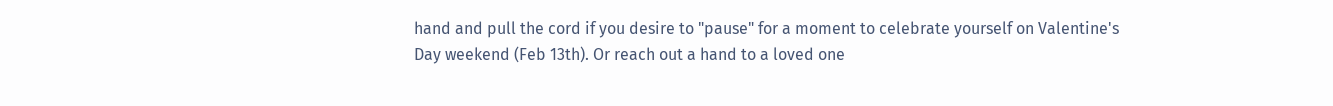hand and pull the cord if you desire to "pause" for a moment to celebrate yourself on Valentine's Day weekend (Feb 13th). Or reach out a hand to a loved one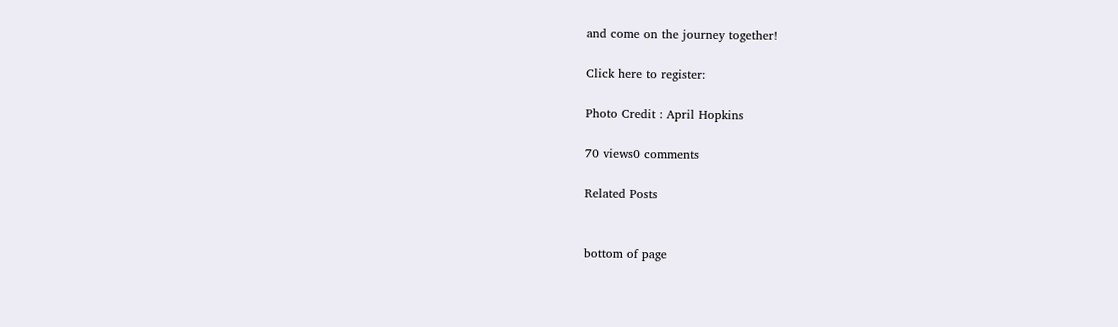and come on the journey together!

Click here to register:

Photo Credit : April Hopkins

70 views0 comments

Related Posts


bottom of page